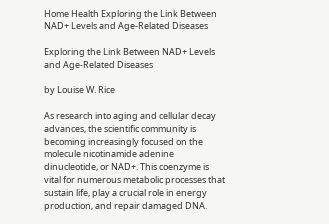Home Health Exploring the Link Between NAD+ Levels and Age-Related Diseases

Exploring the Link Between NAD+ Levels and Age-Related Diseases

by Louise W. Rice

As research into aging and cellular decay advances, the scientific community is becoming increasingly focused on the molecule nicotinamide adenine dinucleotide, or NAD+. This coenzyme is vital for numerous metabolic processes that sustain life, play a crucial role in energy production, and repair damaged DNA.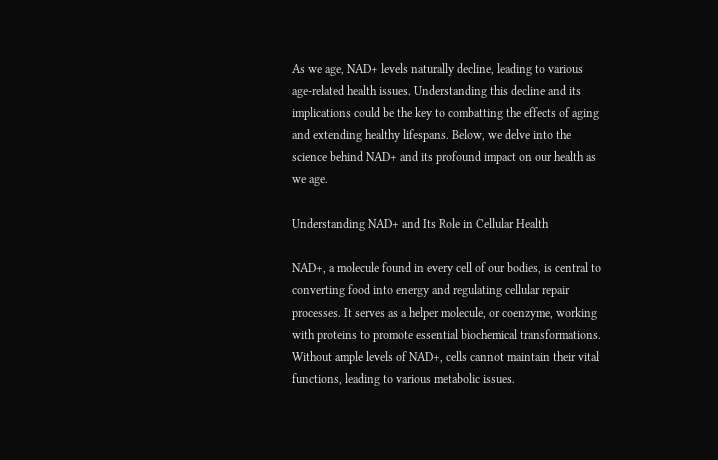As we age, NAD+ levels naturally decline, leading to various age-related health issues. Understanding this decline and its implications could be the key to combatting the effects of aging and extending healthy lifespans. Below, we delve into the science behind NAD+ and its profound impact on our health as we age.

Understanding NAD+ and Its Role in Cellular Health

NAD+, a molecule found in every cell of our bodies, is central to converting food into energy and regulating cellular repair processes. It serves as a helper molecule, or coenzyme, working with proteins to promote essential biochemical transformations. Without ample levels of NAD+, cells cannot maintain their vital functions, leading to various metabolic issues.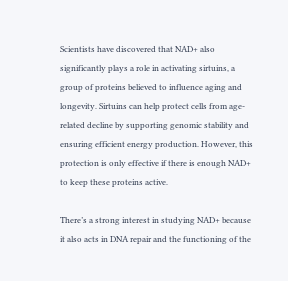Scientists have discovered that NAD+ also significantly plays a role in activating sirtuins, a group of proteins believed to influence aging and longevity. Sirtuins can help protect cells from age-related decline by supporting genomic stability and ensuring efficient energy production. However, this protection is only effective if there is enough NAD+ to keep these proteins active.

There’s a strong interest in studying NAD+ because it also acts in DNA repair and the functioning of the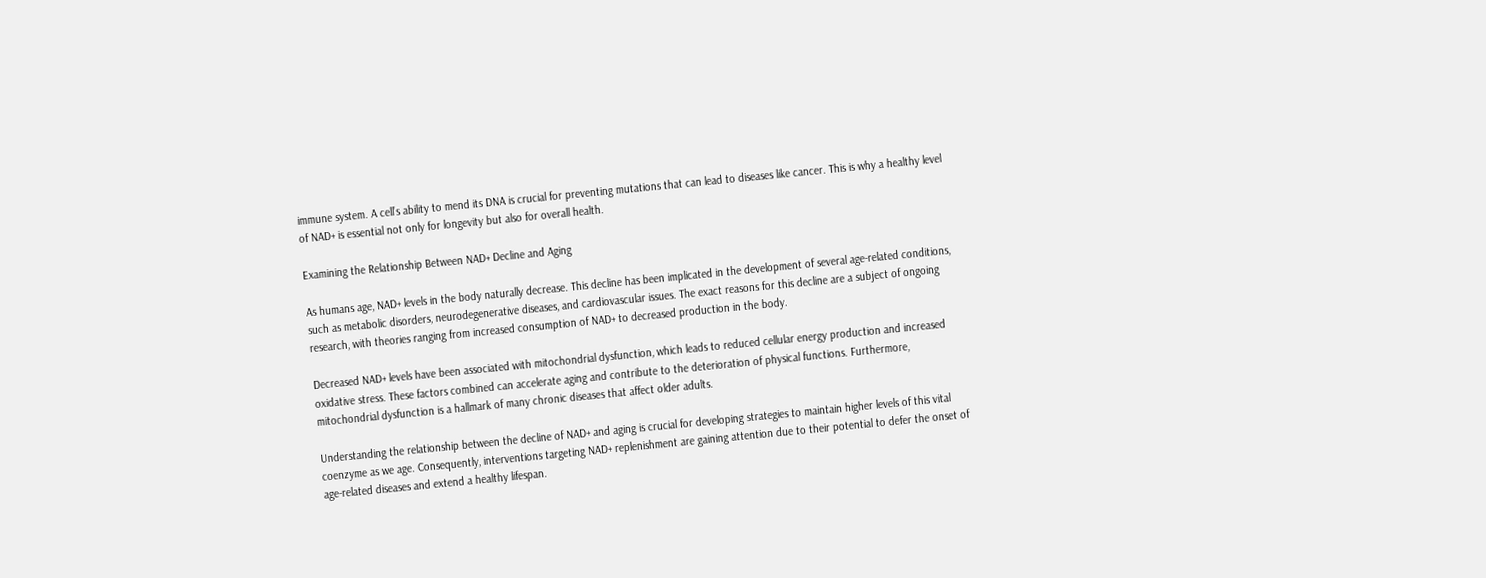immune system. A cell’s ability to mend its DNA is crucial for preventing mutations that can lead to diseases like cancer. This is why a healthy level of NAD+ is essential not only for longevity but also for overall health.

Examining the Relationship Between NAD+ Decline and Aging

As humans age, NAD+ levels in the body naturally decrease. This decline has been implicated in the development of several age-related conditions, such as metabolic disorders, neurodegenerative diseases, and cardiovascular issues. The exact reasons for this decline are a subject of ongoing research, with theories ranging from increased consumption of NAD+ to decreased production in the body.

Decreased NAD+ levels have been associated with mitochondrial dysfunction, which leads to reduced cellular energy production and increased oxidative stress. These factors combined can accelerate aging and contribute to the deterioration of physical functions. Furthermore, mitochondrial dysfunction is a hallmark of many chronic diseases that affect older adults.

Understanding the relationship between the decline of NAD+ and aging is crucial for developing strategies to maintain higher levels of this vital coenzyme as we age. Consequently, interventions targeting NAD+ replenishment are gaining attention due to their potential to defer the onset of age-related diseases and extend a healthy lifespan.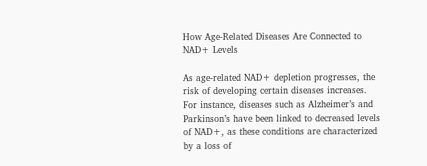How Age-Related Diseases Are Connected to NAD+ Levels

As age-related NAD+ depletion progresses, the risk of developing certain diseases increases. For instance, diseases such as Alzheimer’s and Parkinson’s have been linked to decreased levels of NAD+, as these conditions are characterized by a loss of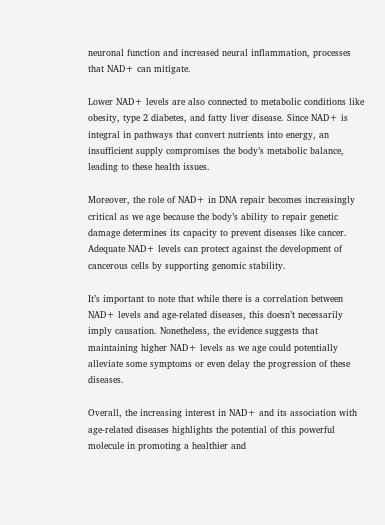neuronal function and increased neural inflammation, processes that NAD+ can mitigate.

Lower NAD+ levels are also connected to metabolic conditions like obesity, type 2 diabetes, and fatty liver disease. Since NAD+ is integral in pathways that convert nutrients into energy, an insufficient supply compromises the body’s metabolic balance, leading to these health issues.

Moreover, the role of NAD+ in DNA repair becomes increasingly critical as we age because the body’s ability to repair genetic damage determines its capacity to prevent diseases like cancer. Adequate NAD+ levels can protect against the development of cancerous cells by supporting genomic stability.

It’s important to note that while there is a correlation between NAD+ levels and age-related diseases, this doesn’t necessarily imply causation. Nonetheless, the evidence suggests that maintaining higher NAD+ levels as we age could potentially alleviate some symptoms or even delay the progression of these diseases.

Overall, the increasing interest in NAD+ and its association with age-related diseases highlights the potential of this powerful molecule in promoting a healthier and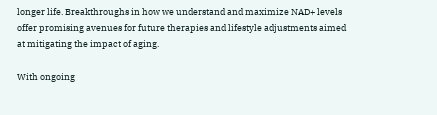longer life. Breakthroughs in how we understand and maximize NAD+ levels offer promising avenues for future therapies and lifestyle adjustments aimed at mitigating the impact of aging.

With ongoing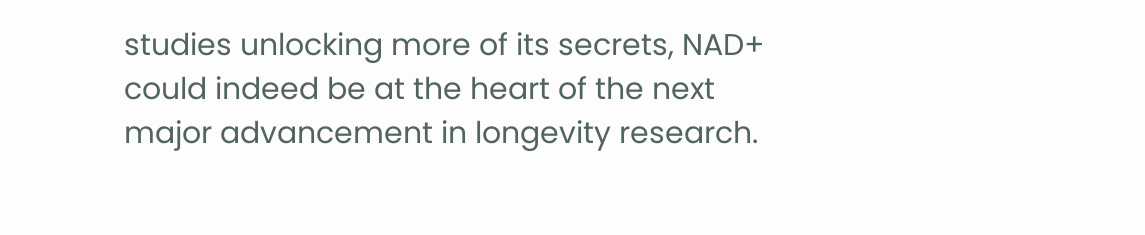studies unlocking more of its secrets, NAD+ could indeed be at the heart of the next major advancement in longevity research.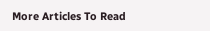More Articles To Read